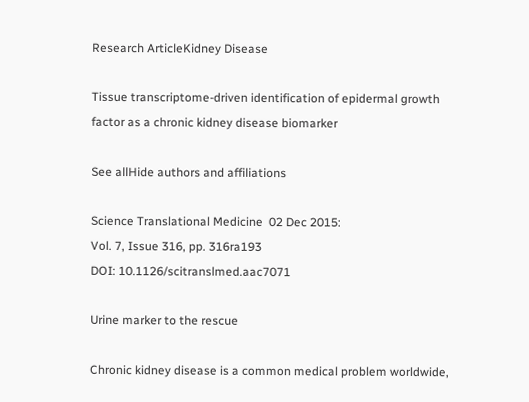Research ArticleKidney Disease

Tissue transcriptome-driven identification of epidermal growth factor as a chronic kidney disease biomarker

See allHide authors and affiliations

Science Translational Medicine  02 Dec 2015:
Vol. 7, Issue 316, pp. 316ra193
DOI: 10.1126/scitranslmed.aac7071

Urine marker to the rescue

Chronic kidney disease is a common medical problem worldwide,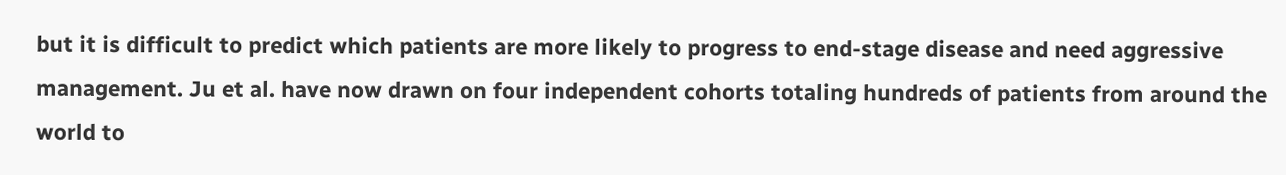but it is difficult to predict which patients are more likely to progress to end-stage disease and need aggressive management. Ju et al. have now drawn on four independent cohorts totaling hundreds of patients from around the world to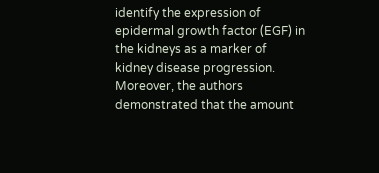identify the expression of epidermal growth factor (EGF) in the kidneys as a marker of kidney disease progression. Moreover, the authors demonstrated that the amount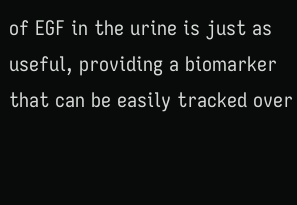of EGF in the urine is just as useful, providing a biomarker that can be easily tracked over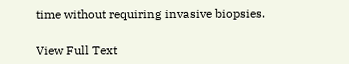time without requiring invasive biopsies.

View Full Text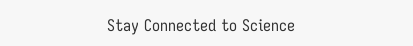Stay Connected to Science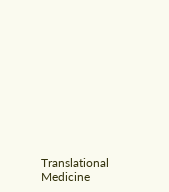Translational Medicine